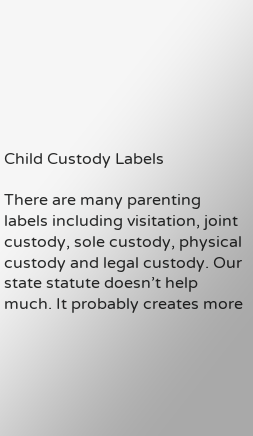Child Custody Labels

There are many parenting labels including visitation, joint custody, sole custody, physical custody and legal custody. Our state statute doesn’t help much. It probably creates more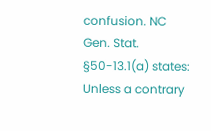confusion. NC Gen. Stat. §50-13.1(a) states: Unless a contrary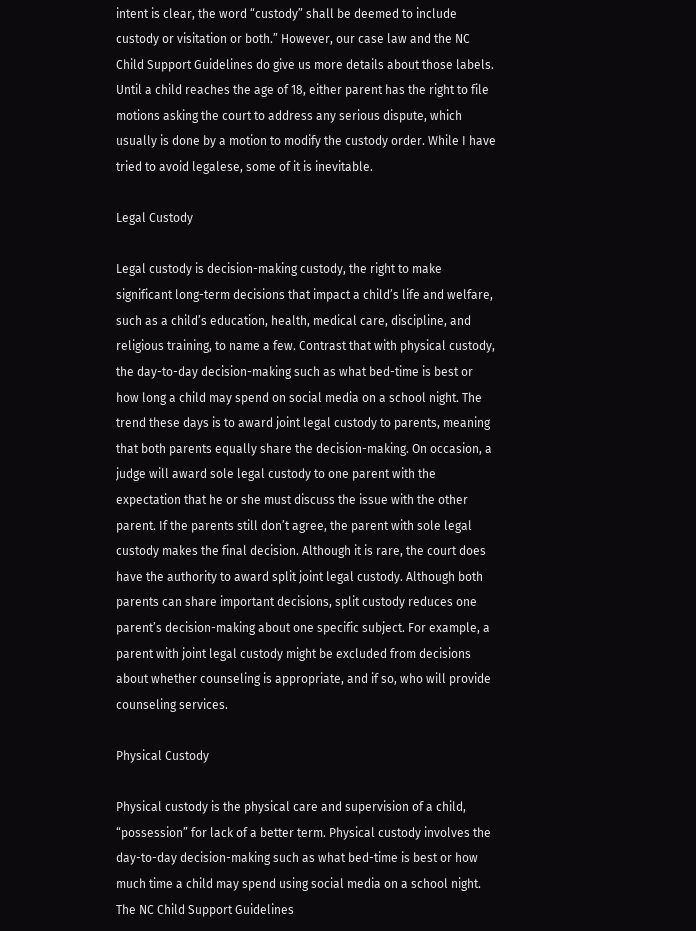intent is clear, the word “custody” shall be deemed to include custody or visitation or both.” However, our case law and the NC Child Support Guidelines do give us more details about those labels. Until a child reaches the age of 18, either parent has the right to file motions asking the court to address any serious dispute, which usually is done by a motion to modify the custody order. While I have tried to avoid legalese, some of it is inevitable.

Legal Custody

Legal custody is decision-making custody, the right to make significant long-term decisions that impact a child’s life and welfare, such as a child’s education, health, medical care, discipline, and religious training, to name a few. Contrast that with physical custody, the day-to-day decision-making such as what bed-time is best or how long a child may spend on social media on a school night. The trend these days is to award joint legal custody to parents, meaning that both parents equally share the decision-making. On occasion, a judge will award sole legal custody to one parent with the expectation that he or she must discuss the issue with the other parent. If the parents still don’t agree, the parent with sole legal custody makes the final decision. Although it is rare, the court does have the authority to award split joint legal custody. Although both parents can share important decisions, split custody reduces one parent’s decision-making about one specific subject. For example, a parent with joint legal custody might be excluded from decisions about whether counseling is appropriate, and if so, who will provide counseling services.

Physical Custody

Physical custody is the physical care and supervision of a child, “possession” for lack of a better term. Physical custody involves the day-to-day decision-making such as what bed-time is best or how much time a child may spend using social media on a school night.  The NC Child Support Guidelines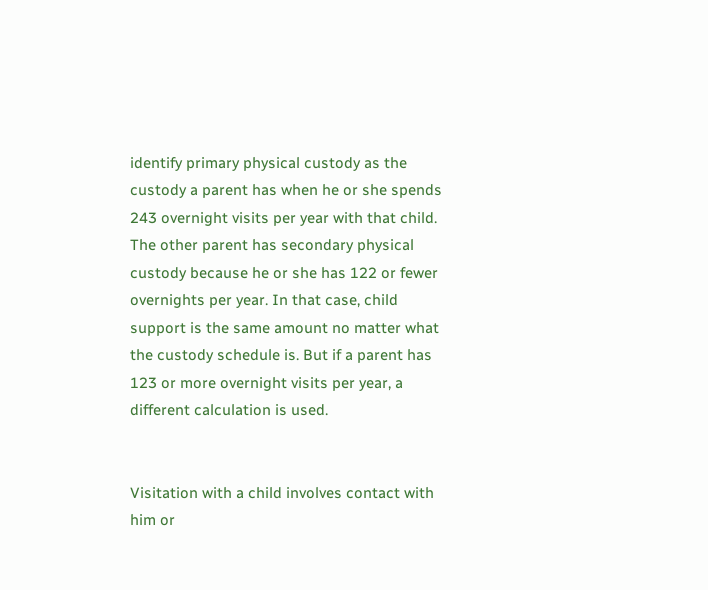identify primary physical custody as the custody a parent has when he or she spends 243 overnight visits per year with that child. The other parent has secondary physical custody because he or she has 122 or fewer overnights per year. In that case, child support is the same amount no matter what the custody schedule is. But if a parent has 123 or more overnight visits per year, a different calculation is used.


Visitation with a child involves contact with him or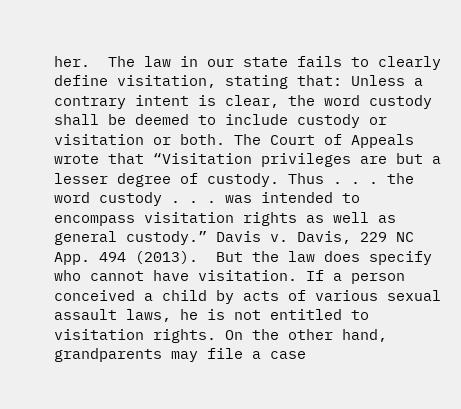her.  The law in our state fails to clearly define visitation, stating that: Unless a contrary intent is clear, the word custody shall be deemed to include custody or visitation or both. The Court of Appeals wrote that “Visitation privileges are but a lesser degree of custody. Thus . . . the word custody . . . was intended to encompass visitation rights as well as general custody.” Davis v. Davis, 229 NC App. 494 (2013).  But the law does specify who cannot have visitation. If a person conceived a child by acts of various sexual assault laws, he is not entitled to visitation rights. On the other hand, grandparents may file a case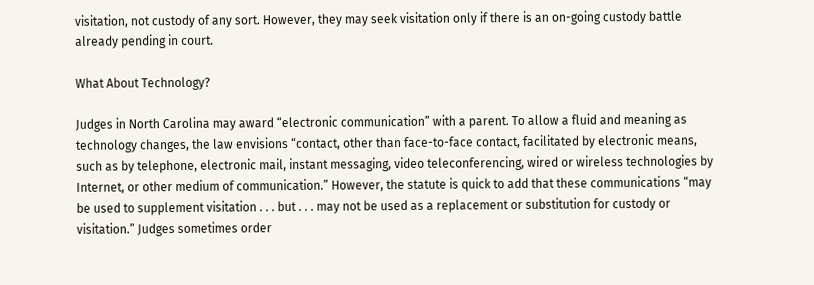visitation, not custody of any sort. However, they may seek visitation only if there is an on-going custody battle already pending in court.

What About Technology?

Judges in North Carolina may award “electronic communication” with a parent. To allow a fluid and meaning as technology changes, the law envisions “contact, other than face-to-face contact, facilitated by electronic means, such as by telephone, electronic mail, instant messaging, video teleconferencing, wired or wireless technologies by Internet, or other medium of communication.” However, the statute is quick to add that these communications “may be used to supplement visitation . . . but . . . may not be used as a replacement or substitution for custody or visitation.” Judges sometimes order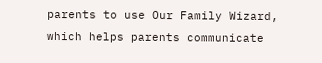parents to use Our Family Wizard, which helps parents communicate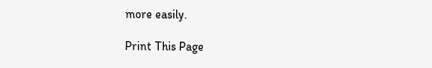more easily.

Print This Page